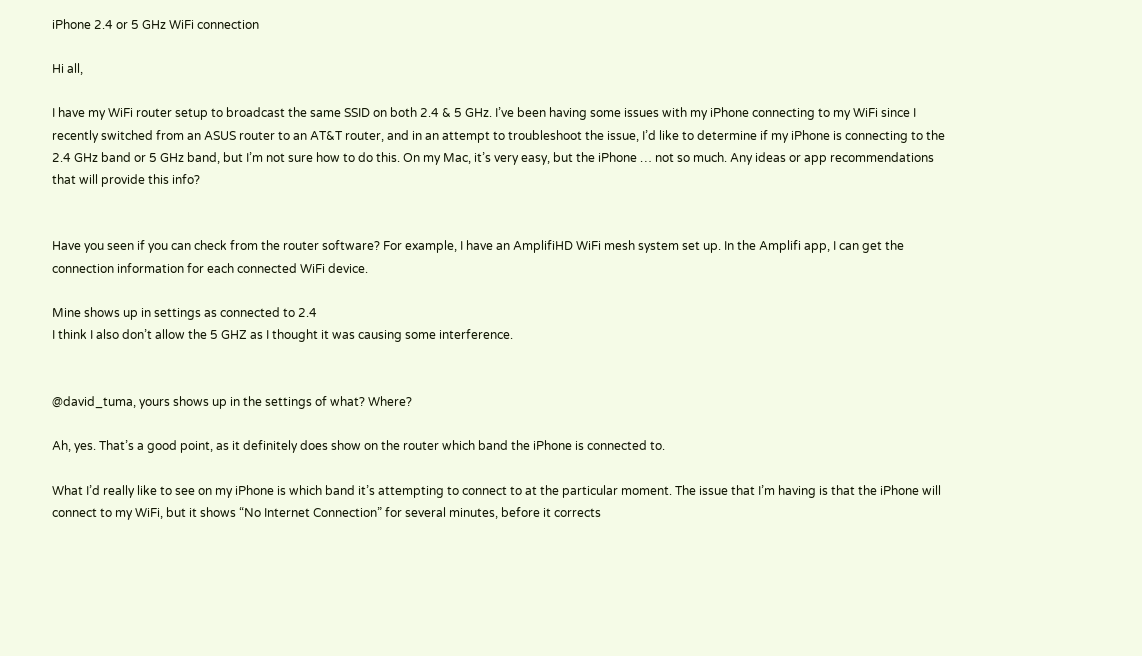iPhone 2.4 or 5 GHz WiFi connection

Hi all,

I have my WiFi router setup to broadcast the same SSID on both 2.4 & 5 GHz. I’ve been having some issues with my iPhone connecting to my WiFi since I recently switched from an ASUS router to an AT&T router, and in an attempt to troubleshoot the issue, I’d like to determine if my iPhone is connecting to the 2.4 GHz band or 5 GHz band, but I’m not sure how to do this. On my Mac, it’s very easy, but the iPhone … not so much. Any ideas or app recommendations that will provide this info?


Have you seen if you can check from the router software? For example, I have an AmplifiHD WiFi mesh system set up. In the Amplifi app, I can get the connection information for each connected WiFi device.

Mine shows up in settings as connected to 2.4
I think I also don’t allow the 5 GHZ as I thought it was causing some interference.


@david_tuma, yours shows up in the settings of what? Where?

Ah, yes. That’s a good point, as it definitely does show on the router which band the iPhone is connected to.

What I’d really like to see on my iPhone is which band it’s attempting to connect to at the particular moment. The issue that I’m having is that the iPhone will connect to my WiFi, but it shows “No Internet Connection” for several minutes, before it corrects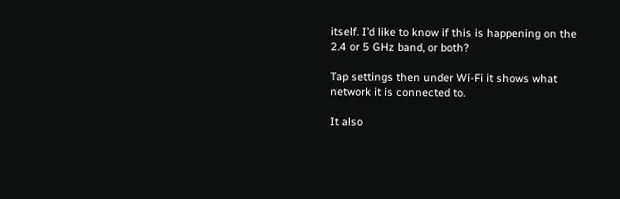itself. I’d like to know if this is happening on the 2.4 or 5 GHz band, or both?

Tap settings then under Wi-Fi it shows what network it is connected to.

It also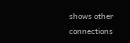shows other connections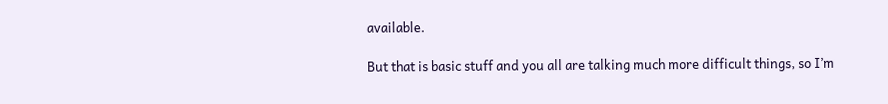available.

But that is basic stuff and you all are talking much more difficult things, so I’m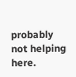probably not helping here.